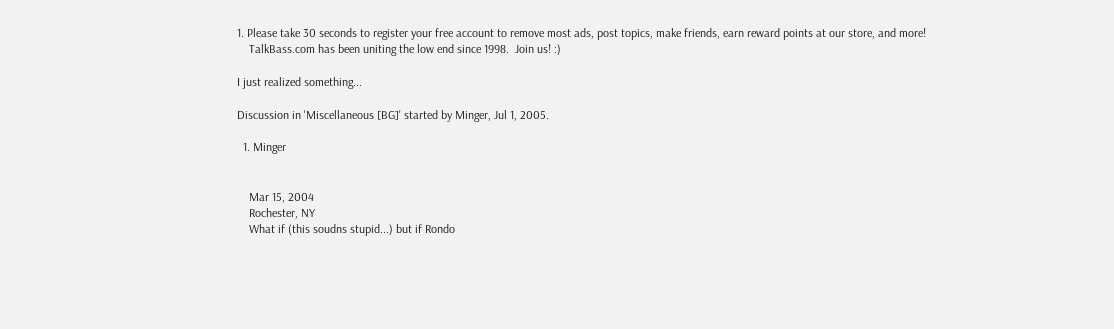1. Please take 30 seconds to register your free account to remove most ads, post topics, make friends, earn reward points at our store, and more!
    TalkBass.com has been uniting the low end since 1998.  Join us! :)

I just realized something...

Discussion in 'Miscellaneous [BG]' started by Minger, Jul 1, 2005.

  1. Minger


    Mar 15, 2004
    Rochester, NY
    What if (this soudns stupid...) but if Rondo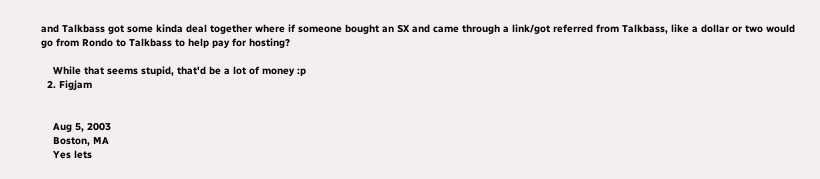and Talkbass got some kinda deal together where if someone bought an SX and came through a link/got referred from Talkbass, like a dollar or two would go from Rondo to Talkbass to help pay for hosting?

    While that seems stupid, that'd be a lot of money :p
  2. Figjam


    Aug 5, 2003
    Boston, MA
    Yes lets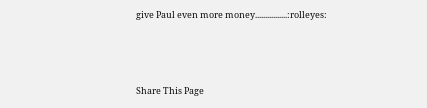give Paul even more money................:rolleyes:



Share This Page